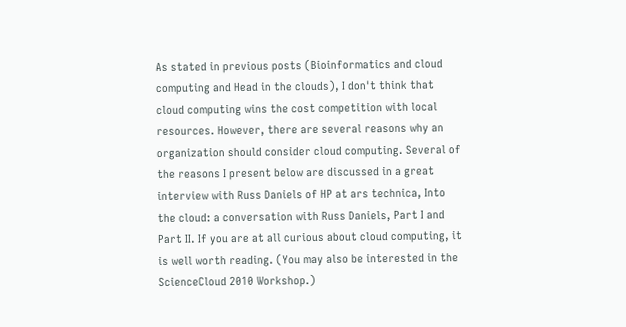As stated in previous posts (Bioinformatics and cloud computing and Head in the clouds), I don't think that cloud computing wins the cost competition with local resources. However, there are several reasons why an organization should consider cloud computing. Several of the reasons I present below are discussed in a great interview with Russ Daniels of HP at ars technica, Into the cloud: a conversation with Russ Daniels, Part I and Part II. If you are at all curious about cloud computing, it is well worth reading. (You may also be interested in the ScienceCloud 2010 Workshop.)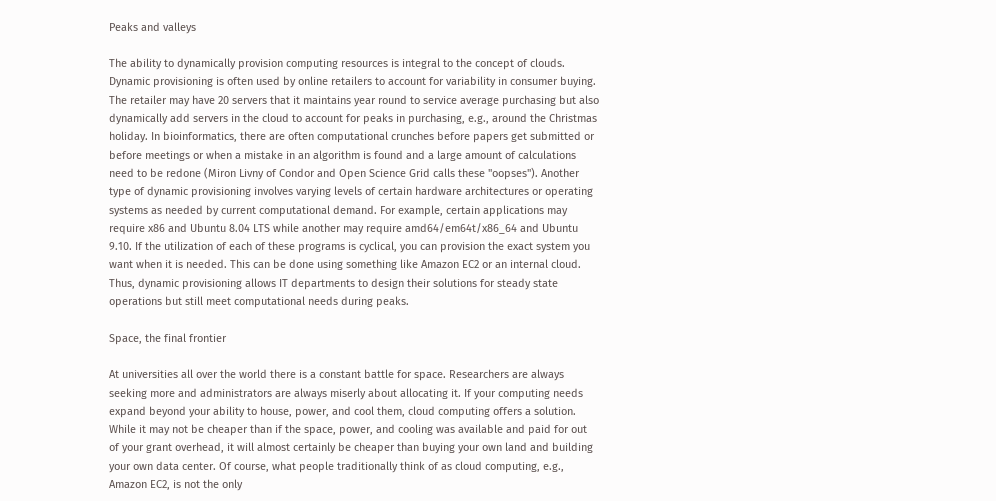Peaks and valleys

The ability to dynamically provision computing resources is integral to the concept of clouds. Dynamic provisioning is often used by online retailers to account for variability in consumer buying. The retailer may have 20 servers that it maintains year round to service average purchasing but also dynamically add servers in the cloud to account for peaks in purchasing, e.g., around the Christmas holiday. In bioinformatics, there are often computational crunches before papers get submitted or before meetings or when a mistake in an algorithm is found and a large amount of calculations need to be redone (Miron Livny of Condor and Open Science Grid calls these "oopses"). Another type of dynamic provisioning involves varying levels of certain hardware architectures or operating systems as needed by current computational demand. For example, certain applications may require x86 and Ubuntu 8.04 LTS while another may require amd64/em64t/x86_64 and Ubuntu 9.10. If the utilization of each of these programs is cyclical, you can provision the exact system you want when it is needed. This can be done using something like Amazon EC2 or an internal cloud. Thus, dynamic provisioning allows IT departments to design their solutions for steady state operations but still meet computational needs during peaks.

Space, the final frontier

At universities all over the world there is a constant battle for space. Researchers are always seeking more and administrators are always miserly about allocating it. If your computing needs expand beyond your ability to house, power, and cool them, cloud computing offers a solution. While it may not be cheaper than if the space, power, and cooling was available and paid for out of your grant overhead, it will almost certainly be cheaper than buying your own land and building your own data center. Of course, what people traditionally think of as cloud computing, e.g., Amazon EC2, is not the only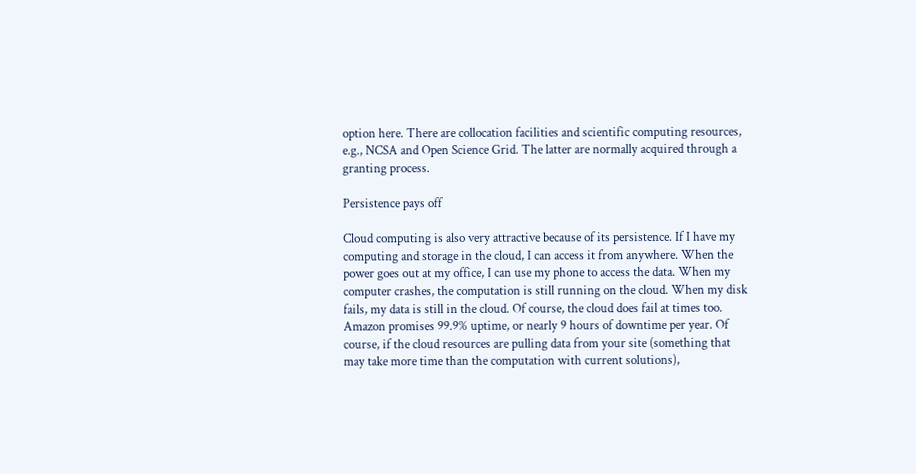option here. There are collocation facilities and scientific computing resources, e.g., NCSA and Open Science Grid. The latter are normally acquired through a granting process.

Persistence pays off

Cloud computing is also very attractive because of its persistence. If I have my computing and storage in the cloud, I can access it from anywhere. When the power goes out at my office, I can use my phone to access the data. When my computer crashes, the computation is still running on the cloud. When my disk fails, my data is still in the cloud. Of course, the cloud does fail at times too. Amazon promises 99.9% uptime, or nearly 9 hours of downtime per year. Of course, if the cloud resources are pulling data from your site (something that may take more time than the computation with current solutions),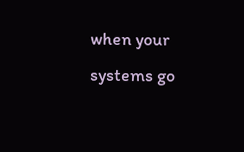when your systems go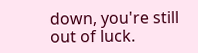down, you're still out of luck.